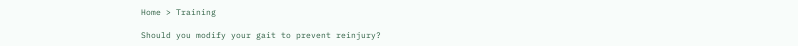Home > Training

Should you modify your gait to prevent reinjury?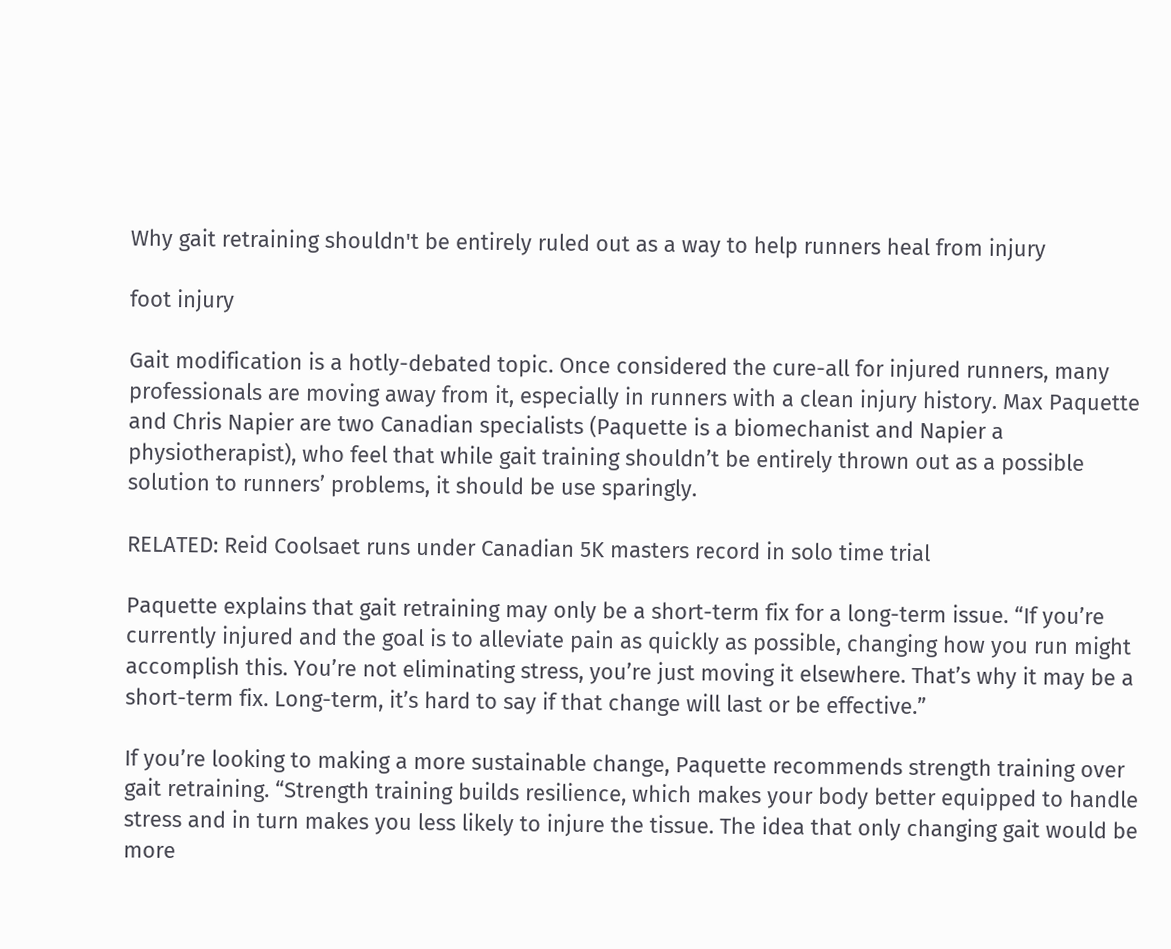Why gait retraining shouldn't be entirely ruled out as a way to help runners heal from injury

foot injury

Gait modification is a hotly-debated topic. Once considered the cure-all for injured runners, many professionals are moving away from it, especially in runners with a clean injury history. Max Paquette and Chris Napier are two Canadian specialists (Paquette is a biomechanist and Napier a physiotherapist), who feel that while gait training shouldn’t be entirely thrown out as a possible solution to runners’ problems, it should be use sparingly.

RELATED: Reid Coolsaet runs under Canadian 5K masters record in solo time trial

Paquette explains that gait retraining may only be a short-term fix for a long-term issue. “If you’re currently injured and the goal is to alleviate pain as quickly as possible, changing how you run might accomplish this. You’re not eliminating stress, you’re just moving it elsewhere. That’s why it may be a short-term fix. Long-term, it’s hard to say if that change will last or be effective.”

If you’re looking to making a more sustainable change, Paquette recommends strength training over gait retraining. “Strength training builds resilience, which makes your body better equipped to handle stress and in turn makes you less likely to injure the tissue. The idea that only changing gait would be more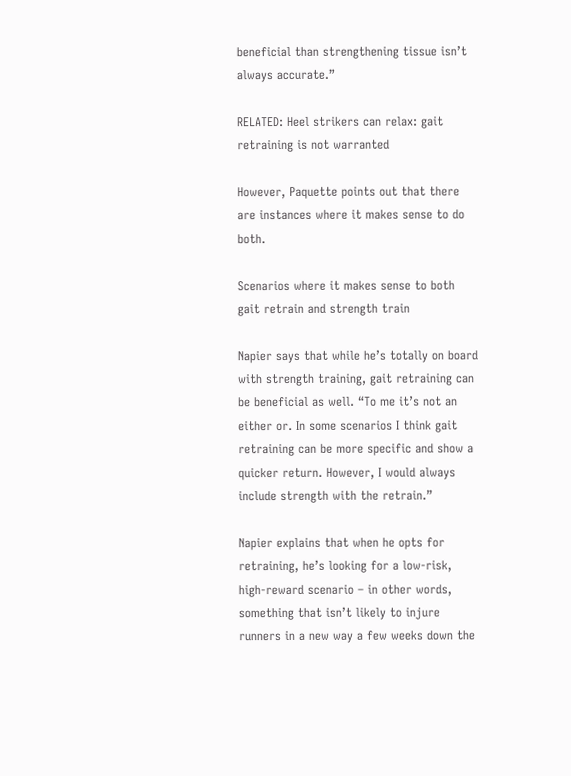beneficial than strengthening tissue isn’t always accurate.”

RELATED: Heel strikers can relax: gait retraining is not warranted

However, Paquette points out that there are instances where it makes sense to do both.

Scenarios where it makes sense to both gait retrain and strength train

Napier says that while he’s totally on board with strength training, gait retraining can be beneficial as well. “To me it’s not an either or. In some scenarios I think gait retraining can be more specific and show a quicker return. However, I would always include strength with the retrain.”

Napier explains that when he opts for retraining, he’s looking for a low-risk, high-reward scenario – in other words, something that isn’t likely to injure runners in a new way a few weeks down the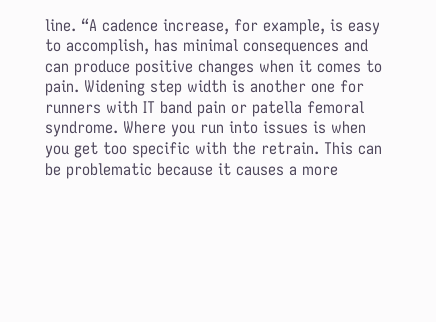line. “A cadence increase, for example, is easy to accomplish, has minimal consequences and can produce positive changes when it comes to pain. Widening step width is another one for runners with IT band pain or patella femoral syndrome. Where you run into issues is when you get too specific with the retrain. This can be problematic because it causes a more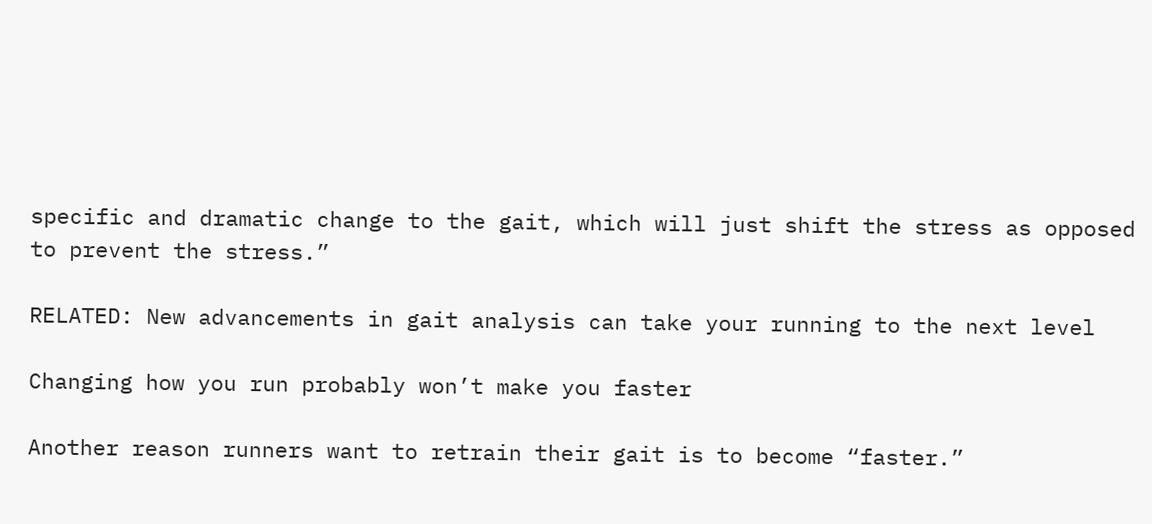specific and dramatic change to the gait, which will just shift the stress as opposed to prevent the stress.”

RELATED: New advancements in gait analysis can take your running to the next level

Changing how you run probably won’t make you faster

Another reason runners want to retrain their gait is to become “faster.”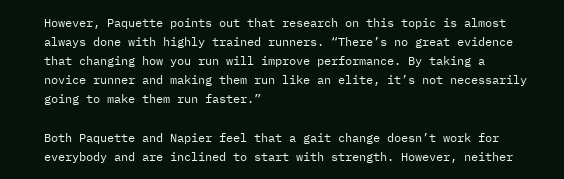However, Paquette points out that research on this topic is almost always done with highly trained runners. “There’s no great evidence that changing how you run will improve performance. By taking a novice runner and making them run like an elite, it’s not necessarily going to make them run faster.”

Both Paquette and Napier feel that a gait change doesn’t work for everybody and are inclined to start with strength. However, neither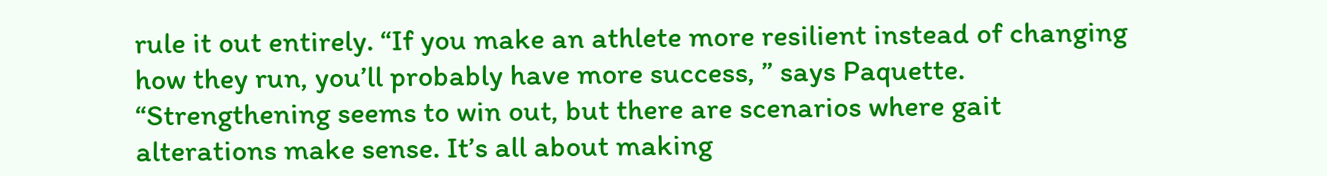rule it out entirely. “If you make an athlete more resilient instead of changing how they run, you’ll probably have more success, ” says Paquette. “Strengthening seems to win out, but there are scenarios where gait alterations make sense. It’s all about making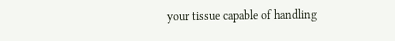your tissue capable of handling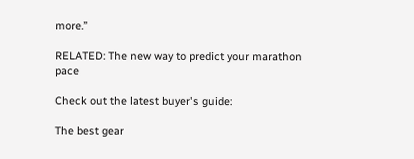more.”

RELATED: The new way to predict your marathon pace

Check out the latest buyer's guide:

The best gear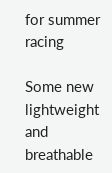for summer racing

Some new lightweight and breathable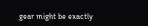gear might be exactly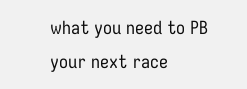what you need to PB your next race